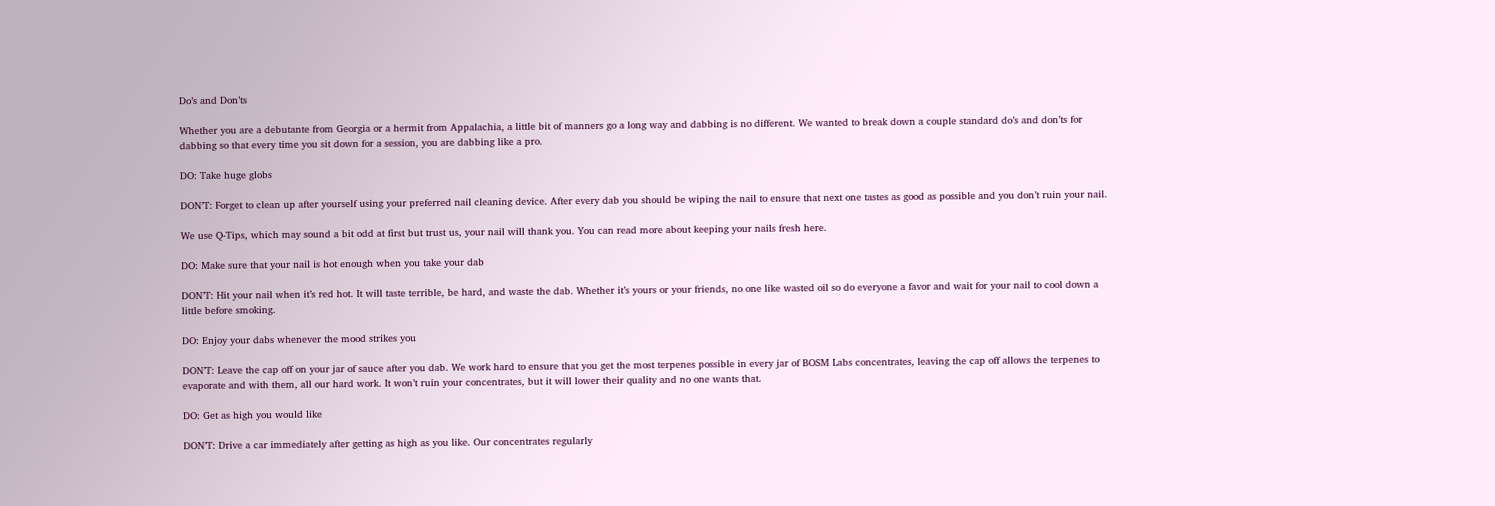Do’s and Don’ts

Whether you are a debutante from Georgia or a hermit from Appalachia, a little bit of manners go a long way and dabbing is no different. We wanted to break down a couple standard do’s and don’ts for dabbing so that every time you sit down for a session, you are dabbing like a pro.

DO: Take huge globs

DON’T: Forget to clean up after yourself using your preferred nail cleaning device. After every dab you should be wiping the nail to ensure that next one tastes as good as possible and you don’t ruin your nail.

We use Q-Tips, which may sound a bit odd at first but trust us, your nail will thank you. You can read more about keeping your nails fresh here.

DO: Make sure that your nail is hot enough when you take your dab

DON’T: Hit your nail when it’s red hot. It will taste terrible, be hard, and waste the dab. Whether it’s yours or your friends, no one like wasted oil so do everyone a favor and wait for your nail to cool down a little before smoking.

DO: Enjoy your dabs whenever the mood strikes you

DON’T: Leave the cap off on your jar of sauce after you dab. We work hard to ensure that you get the most terpenes possible in every jar of BOSM Labs concentrates, leaving the cap off allows the terpenes to evaporate and with them, all our hard work. It won’t ruin your concentrates, but it will lower their quality and no one wants that.

DO: Get as high you would like

DON’T: Drive a car immediately after getting as high as you like. Our concentrates regularly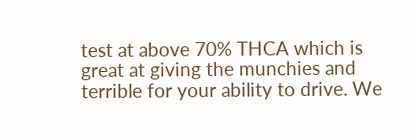test at above 70% THCA which is great at giving the munchies and terrible for your ability to drive. We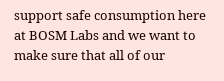support safe consumption here at BOSM Labs and we want to make sure that all of our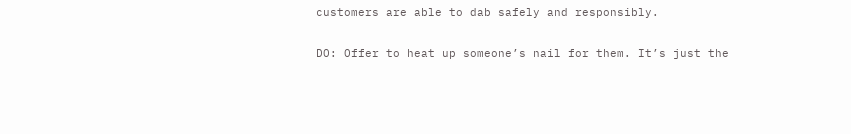customers are able to dab safely and responsibly.

DO: Offer to heat up someone’s nail for them. It’s just the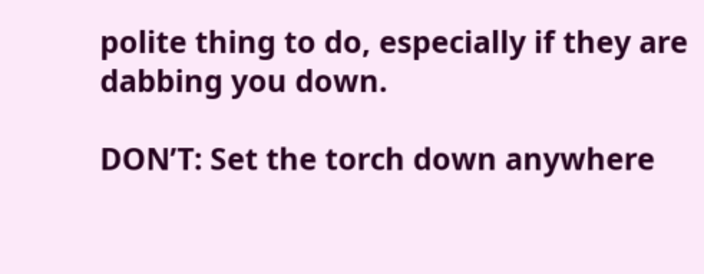polite thing to do, especially if they are dabbing you down.

DON’T: Set the torch down anywhere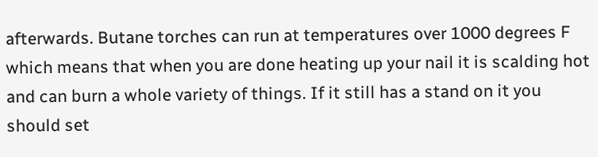afterwards. Butane torches can run at temperatures over 1000 degrees F which means that when you are done heating up your nail it is scalding hot and can burn a whole variety of things. If it still has a stand on it you should set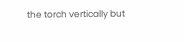the torch vertically but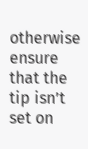otherwise ensure that the tip isn’t set on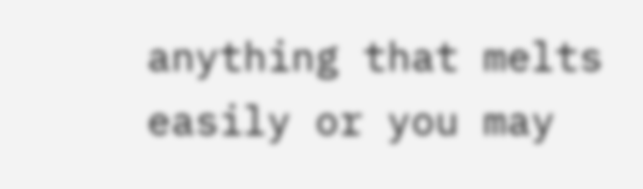anything that melts easily or you may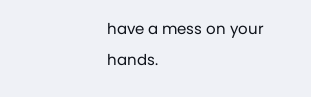have a mess on your hands.